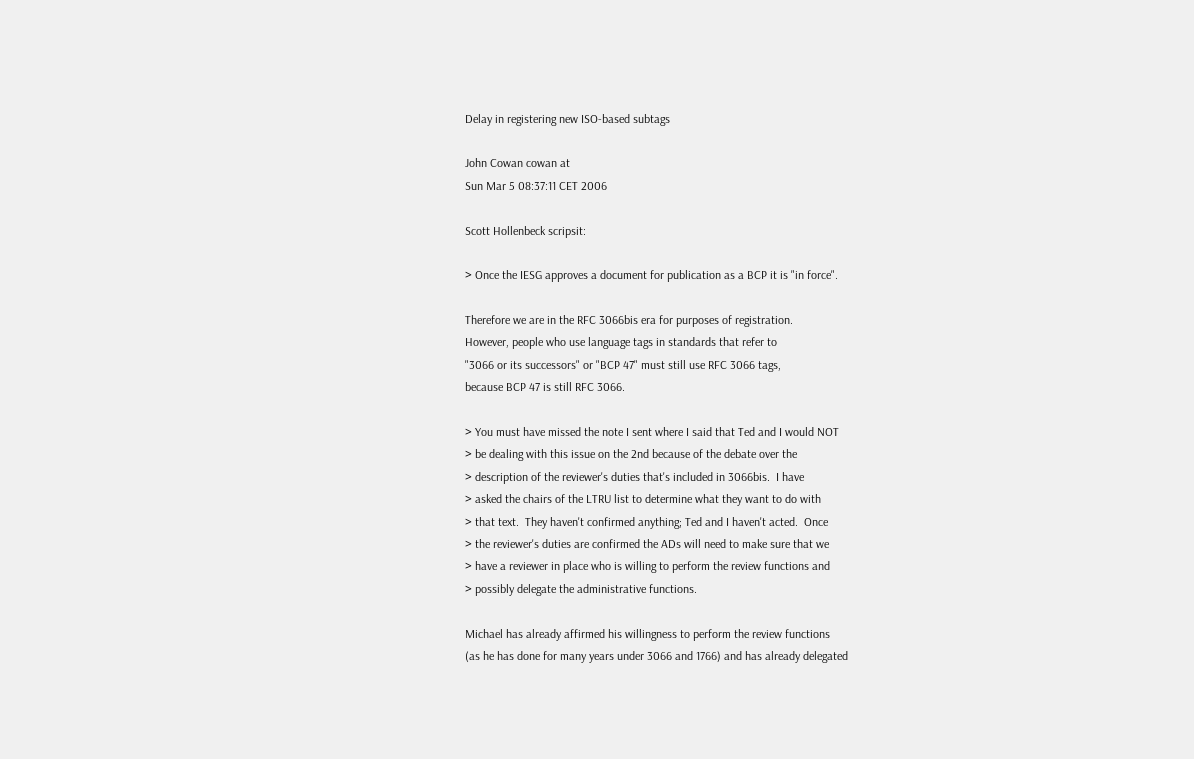Delay in registering new ISO-based subtags

John Cowan cowan at
Sun Mar 5 08:37:11 CET 2006

Scott Hollenbeck scripsit:

> Once the IESG approves a document for publication as a BCP it is "in force".

Therefore we are in the RFC 3066bis era for purposes of registration.
However, people who use language tags in standards that refer to
"3066 or its successors" or "BCP 47" must still use RFC 3066 tags,
because BCP 47 is still RFC 3066.

> You must have missed the note I sent where I said that Ted and I would NOT
> be dealing with this issue on the 2nd because of the debate over the
> description of the reviewer's duties that's included in 3066bis.  I have
> asked the chairs of the LTRU list to determine what they want to do with
> that text.  They haven't confirmed anything; Ted and I haven't acted.  Once
> the reviewer's duties are confirmed the ADs will need to make sure that we
> have a reviewer in place who is willing to perform the review functions and
> possibly delegate the administrative functions.

Michael has already affirmed his willingness to perform the review functions
(as he has done for many years under 3066 and 1766) and has already delegated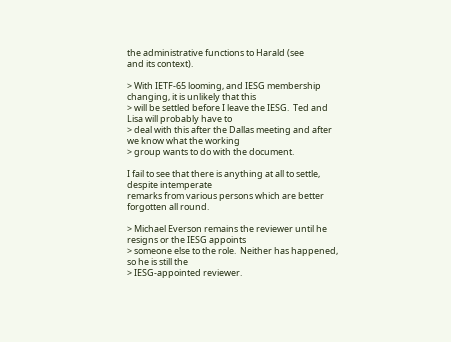the administrative functions to Harald (see
and its context).

> With IETF-65 looming, and IESG membership changing, it is unlikely that this
> will be settled before I leave the IESG.  Ted and Lisa will probably have to
> deal with this after the Dallas meeting and after we know what the working
> group wants to do with the document.

I fail to see that there is anything at all to settle, despite intemperate
remarks from various persons which are better forgotten all round.

> Michael Everson remains the reviewer until he resigns or the IESG appoints
> someone else to the role.  Neither has happened, so he is still the
> IESG-appointed reviewer.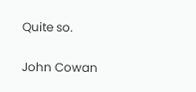Quite so.

John Cowan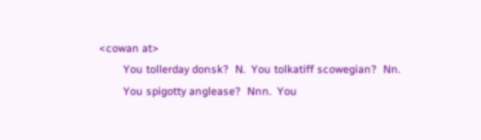<cowan at>
        You tollerday donsk?  N.  You tolkatiff scowegian?  Nn.
        You spigotty anglease?  Nnn.  You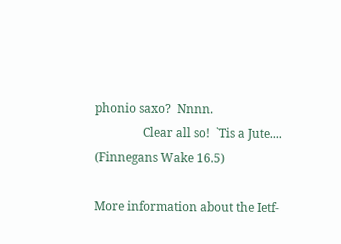phonio saxo?  Nnnn.
                Clear all so!  `Tis a Jute.... (Finnegans Wake 16.5)

More information about the Ietf-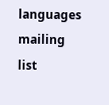languages mailing list